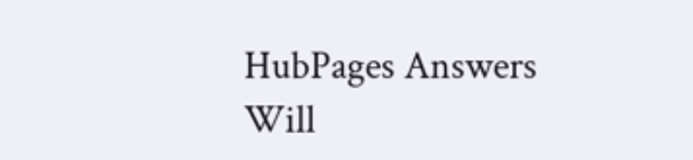HubPages Answers Will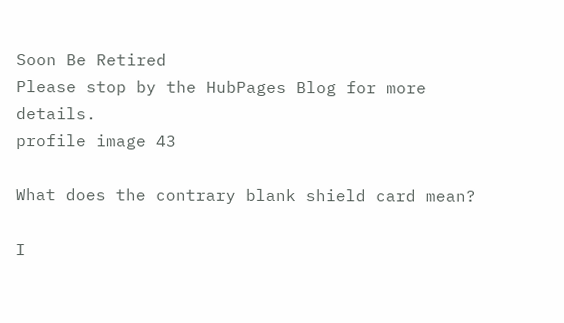Soon Be Retired
Please stop by the HubPages Blog for more details.
profile image 43

What does the contrary blank shield card mean?

I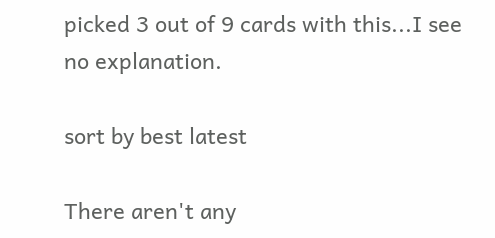picked 3 out of 9 cards with this...I see no explanation.

sort by best latest

There aren't any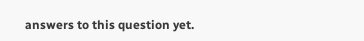answers to this question yet.